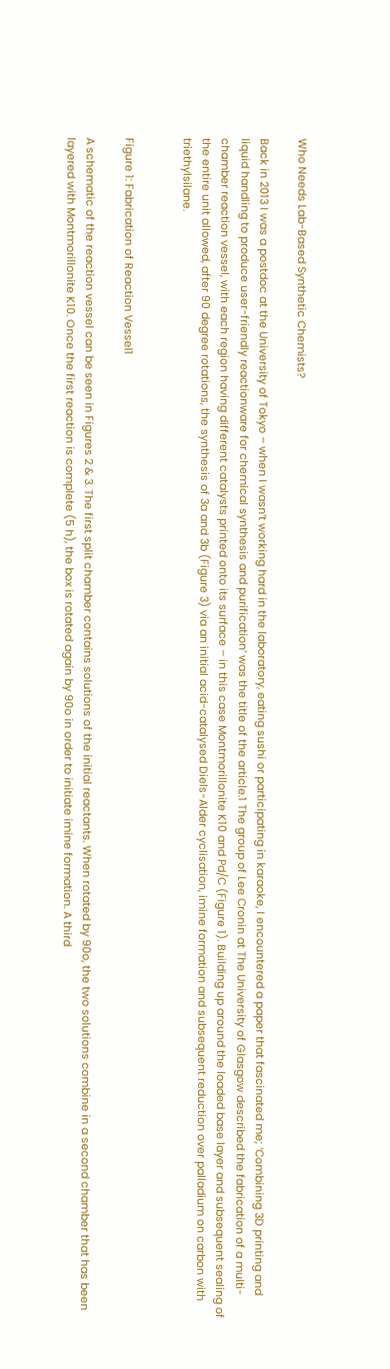Who Needs Lab-Based Synthetic Chemists?

Back in 2013 I was a postdoc at the University of Tokyo – when I wasn’t working hard in the laboratory, eating sushi or participating in karaoke, I encountered a paper that fascinated me; ‘Combining 3D printing and liquid handling to produce user-friendly reactionware for chemical synthesis and purification’ was the title of the article.1 The group of Lee Cronin at The University of Glasgow described the fabrication of a multi-chamber reaction vessel, with each region having different catalysts printed onto its surface – in this case Montmorillonite K10 and Pd/C (Figure 1). Building up around the loaded base layer and subsequent sealing of the entire unit allowed, after 90 degree rotations, the synthesis of 3a and 3b (Figure 3) via an initial acid-catalysed Diels-Alder cyclisation, imine formation and subsequent reduction over palladium on carbon with triethylsilane.


Figure 1: Fabrication of Reaction Vessel1

A schematic of the reaction vessel can be seen in Figures 2 & 3. The first split chamber contains solutions of the initial reactants. When rotated by 90o, the two solutions combine in a second chamber that has been layered with Montmorillonite K10. Once the first reaction is complete (5 h), the box is rotated again by 90o in order to initiate imine formation. A third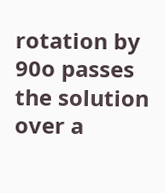rotation by 90o passes the solution over a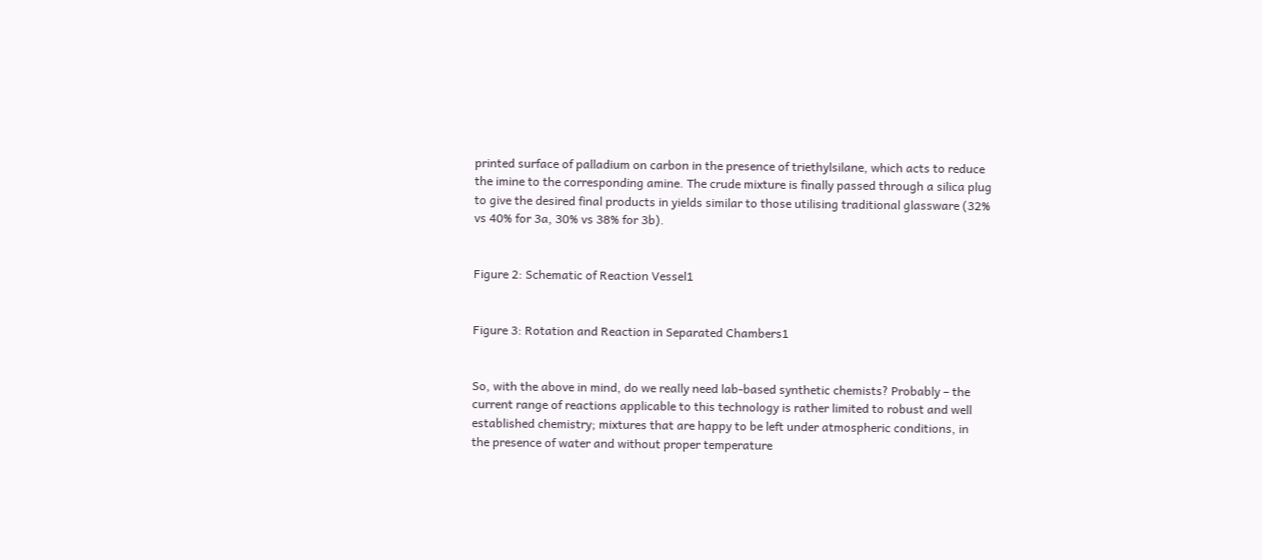printed surface of palladium on carbon in the presence of triethylsilane, which acts to reduce the imine to the corresponding amine. The crude mixture is finally passed through a silica plug to give the desired final products in yields similar to those utilising traditional glassware (32% vs 40% for 3a, 30% vs 38% for 3b).


Figure 2: Schematic of Reaction Vessel1


Figure 3: Rotation and Reaction in Separated Chambers1


So, with the above in mind, do we really need lab-based synthetic chemists? Probably – the current range of reactions applicable to this technology is rather limited to robust and well established chemistry; mixtures that are happy to be left under atmospheric conditions, in the presence of water and without proper temperature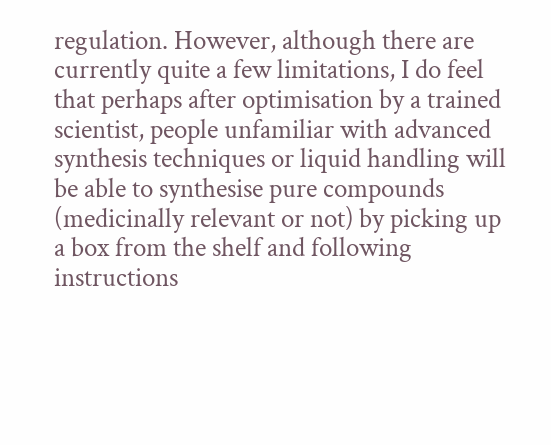regulation. However, although there are currently quite a few limitations, I do feel that perhaps after optimisation by a trained scientist, people unfamiliar with advanced synthesis techniques or liquid handling will be able to synthesise pure compounds (medicinally relevant or not) by picking up a box from the shelf and following instructions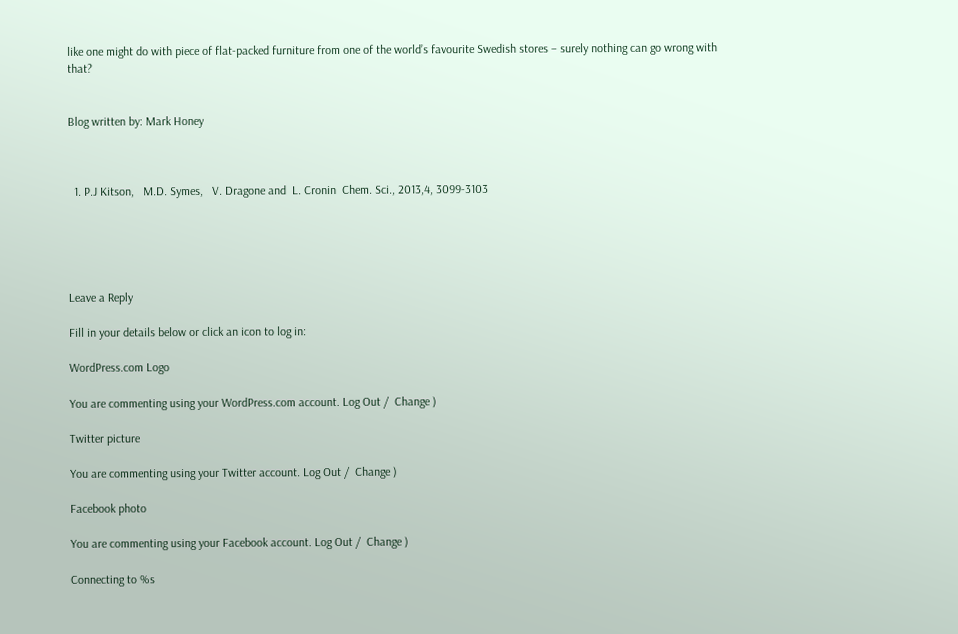like one might do with piece of flat-packed furniture from one of the world’s favourite Swedish stores – surely nothing can go wrong with that?


Blog written by: Mark Honey



  1. P.J Kitson,   M.D. Symes,   V. Dragone and  L. Cronin  Chem. Sci., 2013,4, 3099-3103





Leave a Reply

Fill in your details below or click an icon to log in:

WordPress.com Logo

You are commenting using your WordPress.com account. Log Out /  Change )

Twitter picture

You are commenting using your Twitter account. Log Out /  Change )

Facebook photo

You are commenting using your Facebook account. Log Out /  Change )

Connecting to %s